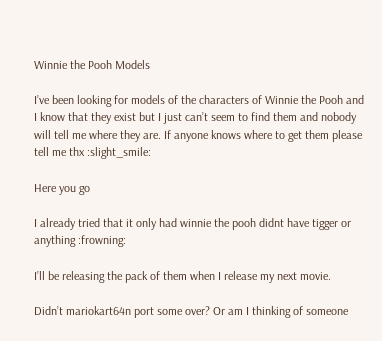Winnie the Pooh Models

I’ve been looking for models of the characters of Winnie the Pooh and I know that they exist but I just can’t seem to find them and nobody will tell me where they are. If anyone knows where to get them please tell me thx :slight_smile:

Here you go

I already tried that it only had winnie the pooh didnt have tigger or anything :frowning:

I’ll be releasing the pack of them when I release my next movie.

Didn’t mariokart64n port some over? Or am I thinking of someone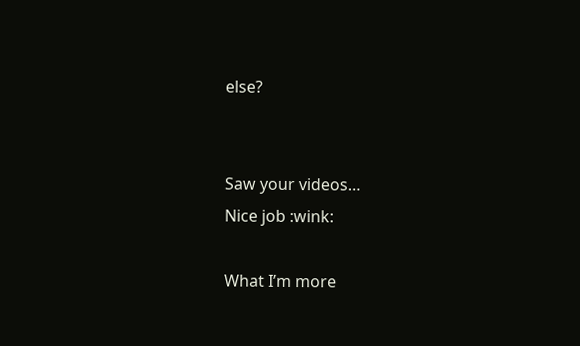else?


Saw your videos…
Nice job :wink:

What I’m more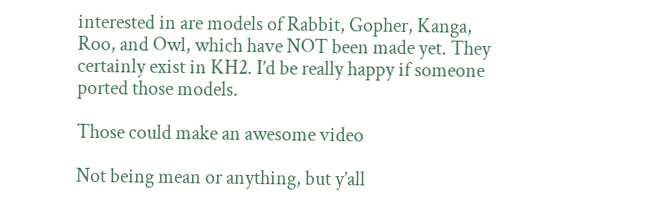interested in are models of Rabbit, Gopher, Kanga, Roo, and Owl, which have NOT been made yet. They certainly exist in KH2. I’d be really happy if someone ported those models.

Those could make an awesome video

Not being mean or anything, but y’all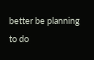better be planning to do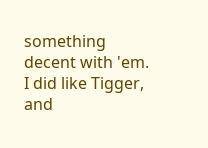something decent with 'em. I did like Tigger, and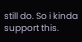still do. So i kinda support this.